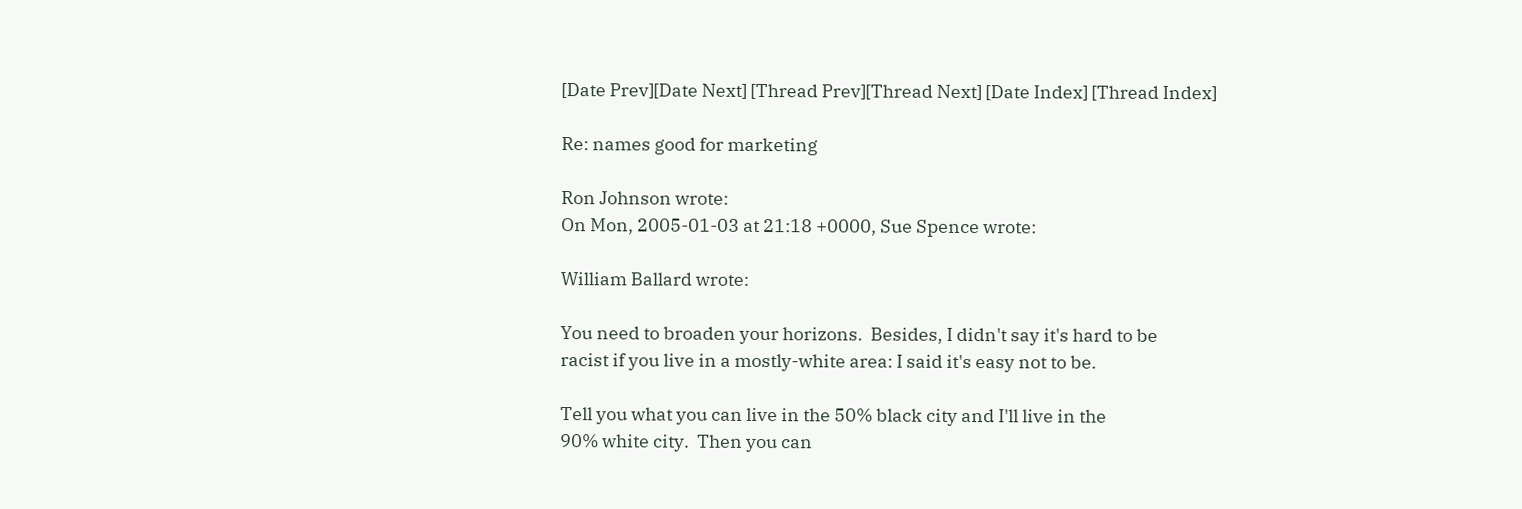[Date Prev][Date Next] [Thread Prev][Thread Next] [Date Index] [Thread Index]

Re: names good for marketing

Ron Johnson wrote:
On Mon, 2005-01-03 at 21:18 +0000, Sue Spence wrote:

William Ballard wrote:

You need to broaden your horizons.  Besides, I didn't say it's hard to be
racist if you live in a mostly-white area: I said it's easy not to be.

Tell you what you can live in the 50% black city and I'll live in the
90% white city.  Then you can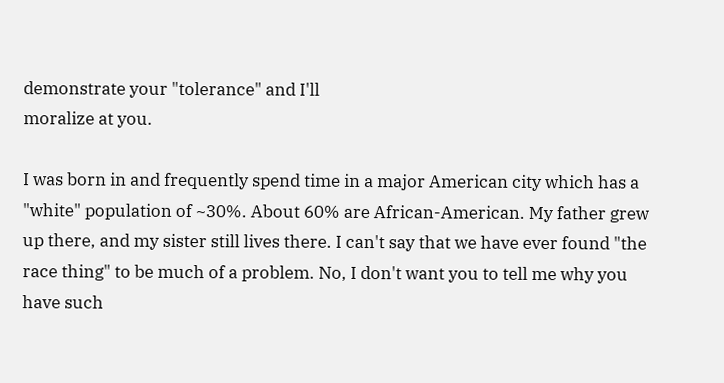demonstrate your "tolerance" and I'll
moralize at you.

I was born in and frequently spend time in a major American city which has a "white" population of ~30%. About 60% are African-American. My father grew up there, and my sister still lives there. I can't say that we have ever found "the race thing" to be much of a problem. No, I don't want you to tell me why you have such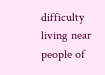difficulty living near people of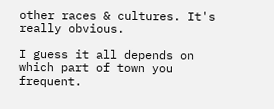other races & cultures. It's really obvious.

I guess it all depends on which part of town you frequent.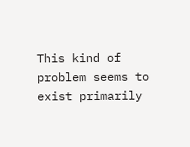This kind of problem seems to exist primarily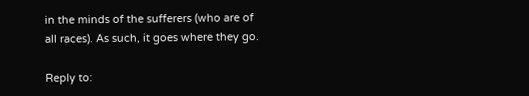in the minds of the sufferers (who are of all races). As such, it goes where they go.

Reply to: